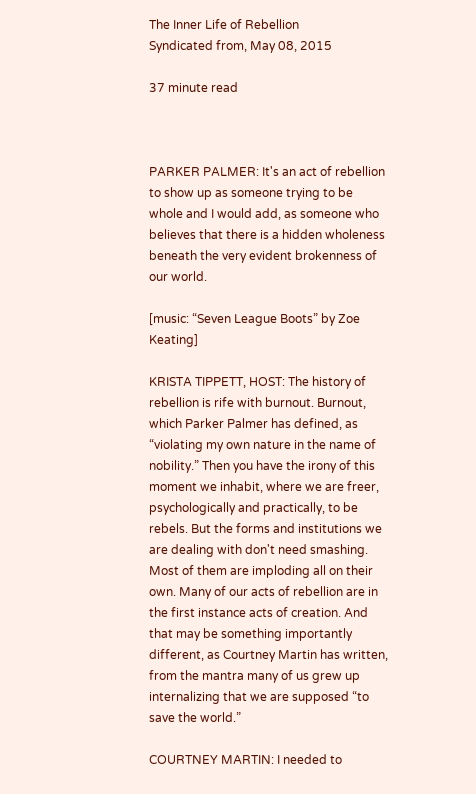The Inner Life of Rebellion
Syndicated from, May 08, 2015

37 minute read



PARKER PALMER: It's an act of rebellion to show up as someone trying to be whole and I would add, as someone who believes that there is a hidden wholeness beneath the very evident brokenness of our world.

[music: “Seven League Boots” by Zoe Keating]

KRISTA TIPPETT, HOST: The history of rebellion is rife with burnout. Burnout, which Parker Palmer has defined, as “violating my own nature in the name of nobility.” Then you have the irony of this moment we inhabit, where we are freer, psychologically and practically, to be rebels. But the forms and institutions we are dealing with don't need smashing. Most of them are imploding all on their own. Many of our acts of rebellion are in the first instance acts of creation. And that may be something importantly different, as Courtney Martin has written, from the mantra many of us grew up internalizing that we are supposed “to save the world.”

COURTNEY MARTIN: I needed to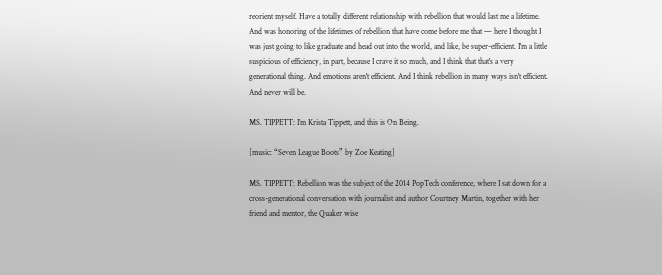reorient myself. Have a totally different relationship with rebellion that would last me a lifetime. And was honoring of the lifetimes of rebellion that have come before me that — here I thought I was just going to like graduate and head out into the world, and like, be super-efficient. I'm a little suspicious of efficiency, in part, because I crave it so much, and I think that that's a very generational thing. And emotions aren't efficient. And I think rebellion in many ways isn't efficient. And never will be.

MS. TIPPETT: I’m Krista Tippett, and this is On Being.

[music: “Seven League Boots” by Zoe Keating]

MS. TIPPETT: Rebellion was the subject of the 2014 PopTech conference, where I sat down for a cross-generational conversation with journalist and author Courtney Martin, together with her friend and mentor, the Quaker wise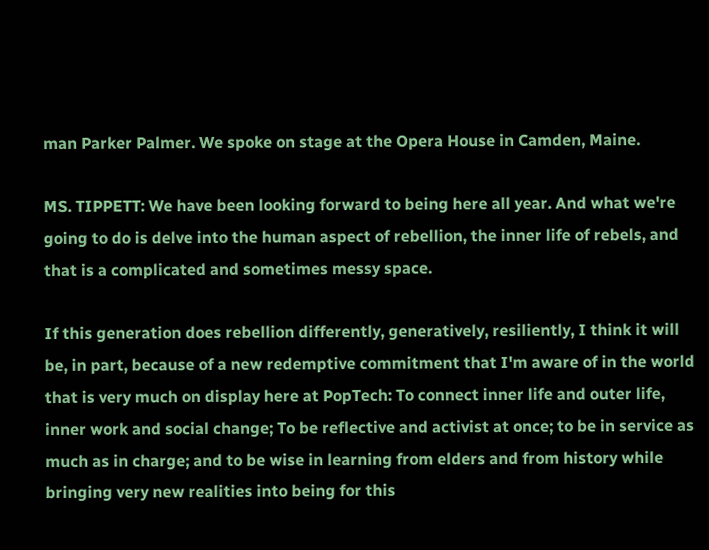man Parker Palmer. We spoke on stage at the Opera House in Camden, Maine.

MS. TIPPETT: We have been looking forward to being here all year. And what we're going to do is delve into the human aspect of rebellion, the inner life of rebels, and that is a complicated and sometimes messy space.

If this generation does rebellion differently, generatively, resiliently, I think it will be, in part, because of a new redemptive commitment that I'm aware of in the world that is very much on display here at PopTech: To connect inner life and outer life, inner work and social change; To be reflective and activist at once; to be in service as much as in charge; and to be wise in learning from elders and from history while bringing very new realities into being for this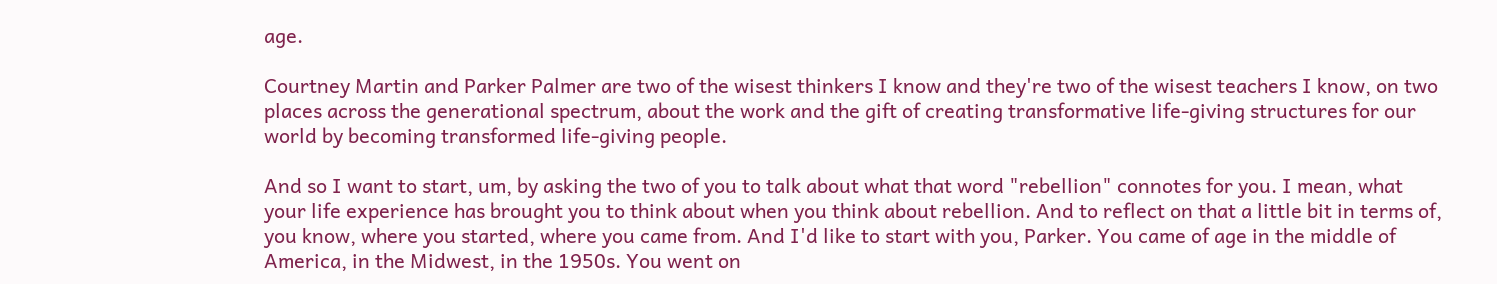age.

Courtney Martin and Parker Palmer are two of the wisest thinkers I know and they're two of the wisest teachers I know, on two places across the generational spectrum, about the work and the gift of creating transformative life-giving structures for our world by becoming transformed life-giving people.

And so I want to start, um, by asking the two of you to talk about what that word "rebellion" connotes for you. I mean, what your life experience has brought you to think about when you think about rebellion. And to reflect on that a little bit in terms of, you know, where you started, where you came from. And I'd like to start with you, Parker. You came of age in the middle of America, in the Midwest, in the 1950s. You went on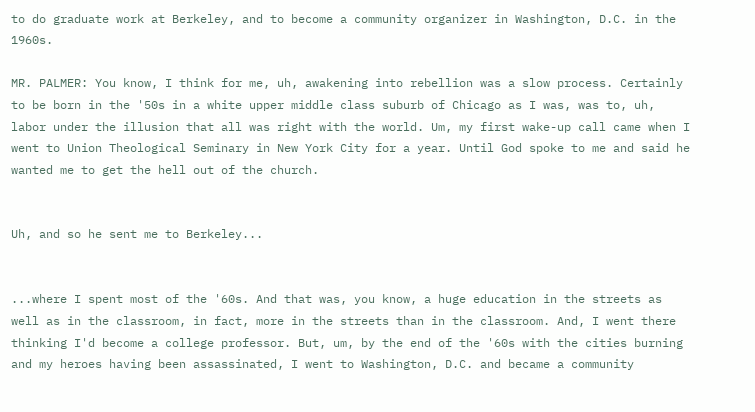to do graduate work at Berkeley, and to become a community organizer in Washington, D.C. in the 1960s.

MR. PALMER: You know, I think for me, uh, awakening into rebellion was a slow process. Certainly to be born in the '50s in a white upper middle class suburb of Chicago as I was, was to, uh, labor under the illusion that all was right with the world. Um, my first wake-up call came when I went to Union Theological Seminary in New York City for a year. Until God spoke to me and said he wanted me to get the hell out of the church.


Uh, and so he sent me to Berkeley...


...where I spent most of the '60s. And that was, you know, a huge education in the streets as well as in the classroom, in fact, more in the streets than in the classroom. And, I went there thinking I'd become a college professor. But, um, by the end of the '60s with the cities burning and my heroes having been assassinated, I went to Washington, D.C. and became a community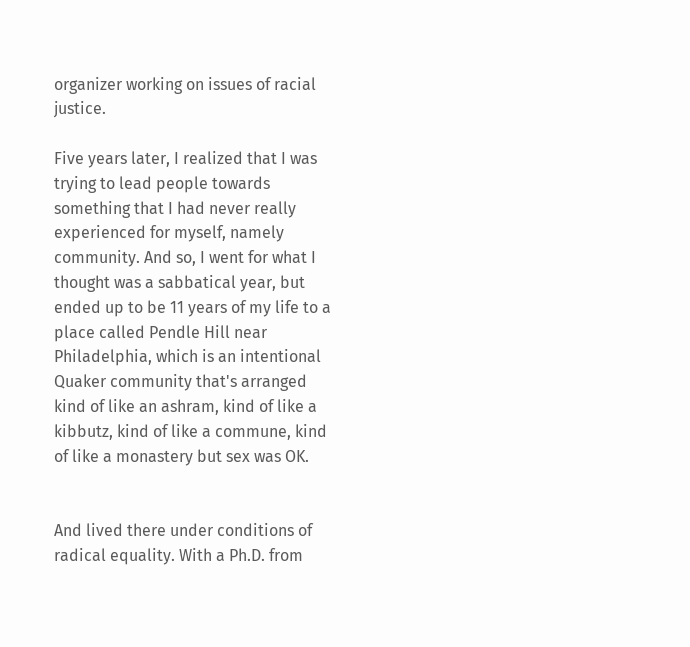organizer working on issues of racial justice.

Five years later, I realized that I was trying to lead people towards something that I had never really experienced for myself, namely community. And so, I went for what I thought was a sabbatical year, but ended up to be 11 years of my life to a place called Pendle Hill near Philadelphia, which is an intentional Quaker community that's arranged kind of like an ashram, kind of like a kibbutz, kind of like a commune, kind of like a monastery but sex was OK.


And lived there under conditions of radical equality. With a Ph.D. from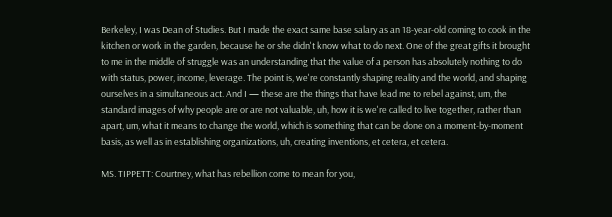Berkeley, I was Dean of Studies. But I made the exact same base salary as an 18-year-old coming to cook in the kitchen or work in the garden, because he or she didn't know what to do next. One of the great gifts it brought to me in the middle of struggle was an understanding that the value of a person has absolutely nothing to do with status, power, income, leverage. The point is, we're constantly shaping reality and the world, and shaping ourselves in a simultaneous act. And I — these are the things that have lead me to rebel against, um, the standard images of why people are or are not valuable, uh, how it is we're called to live together, rather than apart, um, what it means to change the world, which is something that can be done on a moment-by-moment basis, as well as in establishing organizations, uh, creating inventions, et cetera, et cetera.

MS. TIPPETT: Courtney, what has rebellion come to mean for you,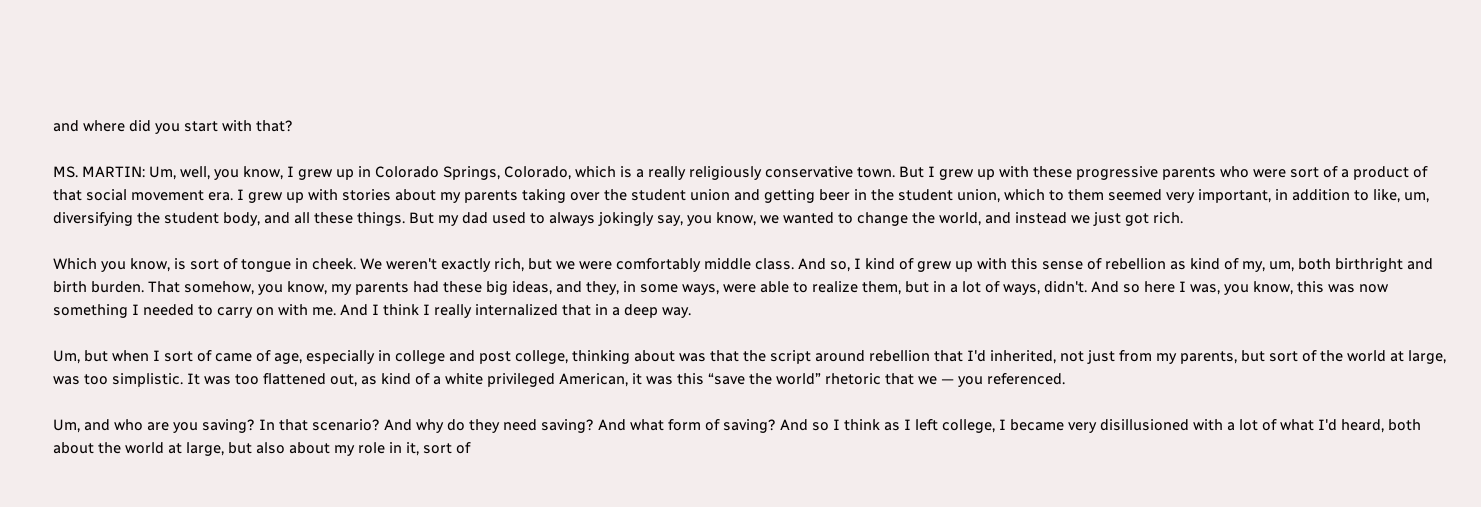and where did you start with that?

MS. MARTIN: Um, well, you know, I grew up in Colorado Springs, Colorado, which is a really religiously conservative town. But I grew up with these progressive parents who were sort of a product of that social movement era. I grew up with stories about my parents taking over the student union and getting beer in the student union, which to them seemed very important, in addition to like, um, diversifying the student body, and all these things. But my dad used to always jokingly say, you know, we wanted to change the world, and instead we just got rich.

Which you know, is sort of tongue in cheek. We weren't exactly rich, but we were comfortably middle class. And so, I kind of grew up with this sense of rebellion as kind of my, um, both birthright and birth burden. That somehow, you know, my parents had these big ideas, and they, in some ways, were able to realize them, but in a lot of ways, didn't. And so here I was, you know, this was now something I needed to carry on with me. And I think I really internalized that in a deep way.

Um, but when I sort of came of age, especially in college and post college, thinking about was that the script around rebellion that I'd inherited, not just from my parents, but sort of the world at large, was too simplistic. It was too flattened out, as kind of a white privileged American, it was this “save the world” rhetoric that we — you referenced.

Um, and who are you saving? In that scenario? And why do they need saving? And what form of saving? And so I think as I left college, I became very disillusioned with a lot of what I'd heard, both about the world at large, but also about my role in it, sort of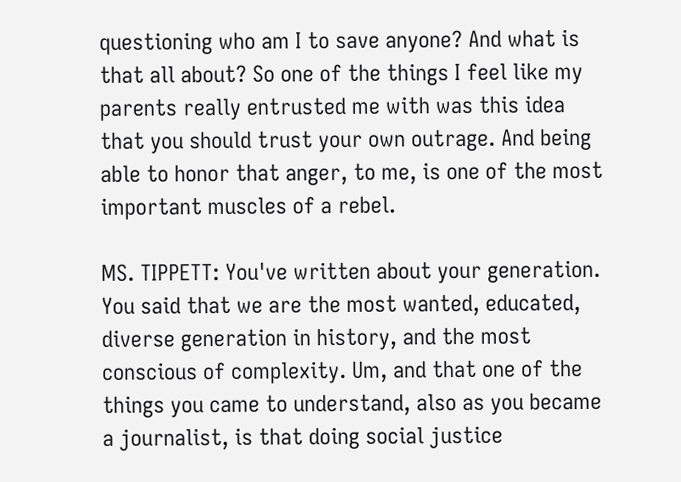questioning who am I to save anyone? And what is that all about? So one of the things I feel like my parents really entrusted me with was this idea that you should trust your own outrage. And being able to honor that anger, to me, is one of the most important muscles of a rebel.

MS. TIPPETT: You've written about your generation. You said that we are the most wanted, educated, diverse generation in history, and the most conscious of complexity. Um, and that one of the things you came to understand, also as you became a journalist, is that doing social justice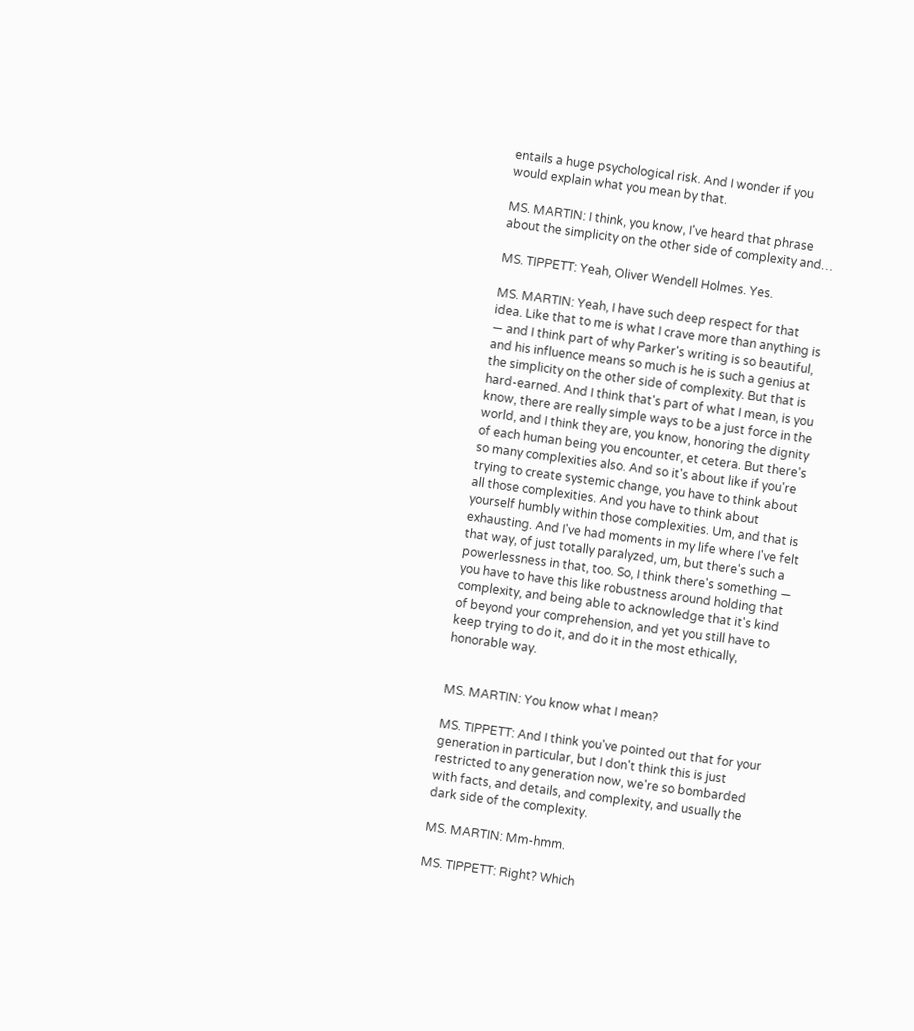entails a huge psychological risk. And I wonder if you would explain what you mean by that.

MS. MARTIN: I think, you know, I've heard that phrase about the simplicity on the other side of complexity and…

MS. TIPPETT: Yeah, Oliver Wendell Holmes. Yes.

MS. MARTIN: Yeah, I have such deep respect for that idea. Like that to me is what I crave more than anything is — and I think part of why Parker's writing is so beautiful, and his influence means so much is he is such a genius at the simplicity on the other side of complexity. But that is hard-earned. And I think that's part of what I mean, is you know, there are really simple ways to be a just force in the world, and I think they are, you know, honoring the dignity of each human being you encounter, et cetera. But there's so many complexities also. And so it's about like if you're trying to create systemic change, you have to think about all those complexities. And you have to think about yourself humbly within those complexities. Um, and that is exhausting. And I've had moments in my life where I've felt that way, of just totally paralyzed, um, but there's such a powerlessness in that, too. So, I think there's something — you have to have this like robustness around holding that complexity, and being able to acknowledge that it's kind of beyond your comprehension, and yet you still have to keep trying to do it, and do it in the most ethically, honorable way.


MS. MARTIN: You know what I mean?

MS. TIPPETT: And I think you've pointed out that for your generation in particular, but I don't think this is just restricted to any generation now, we're so bombarded with facts, and details, and complexity, and usually the dark side of the complexity.

MS. MARTIN: Mm-hmm.

MS. TIPPETT: Right? Which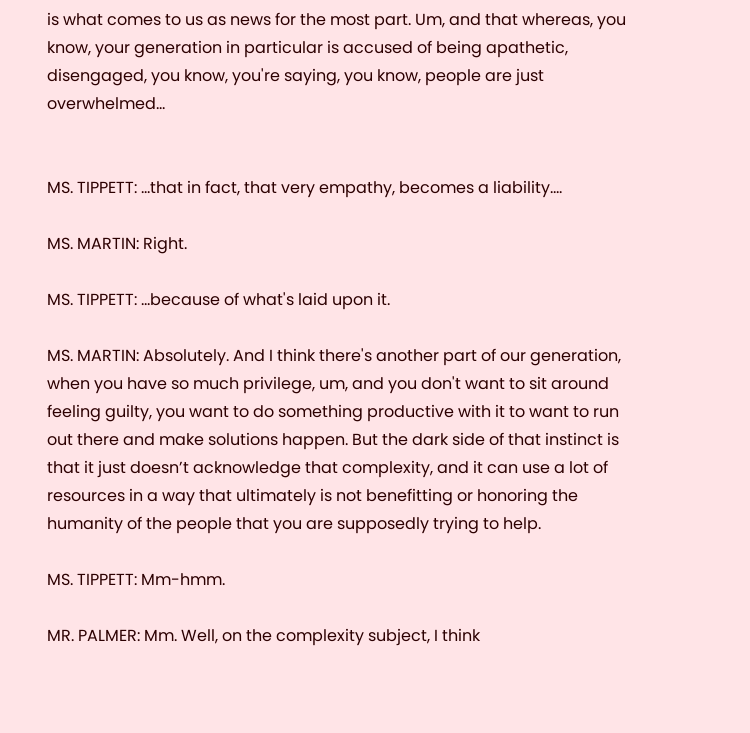is what comes to us as news for the most part. Um, and that whereas, you know, your generation in particular is accused of being apathetic, disengaged, you know, you're saying, you know, people are just overwhelmed…


MS. TIPPETT: …that in fact, that very empathy, becomes a liability....

MS. MARTIN: Right.

MS. TIPPETT: ...because of what's laid upon it.

MS. MARTIN: Absolutely. And I think there's another part of our generation, when you have so much privilege, um, and you don't want to sit around feeling guilty, you want to do something productive with it to want to run out there and make solutions happen. But the dark side of that instinct is that it just doesn’t acknowledge that complexity, and it can use a lot of resources in a way that ultimately is not benefitting or honoring the humanity of the people that you are supposedly trying to help.

MS. TIPPETT: Mm-hmm.

MR. PALMER: Mm. Well, on the complexity subject, I think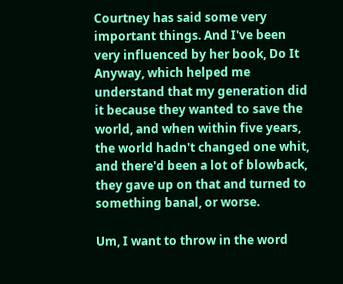Courtney has said some very important things. And I've been very influenced by her book, Do It Anyway, which helped me understand that my generation did it because they wanted to save the world, and when within five years, the world hadn't changed one whit, and there'd been a lot of blowback, they gave up on that and turned to something banal, or worse.

Um, I want to throw in the word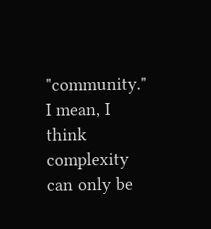"community." I mean, I think complexity can only be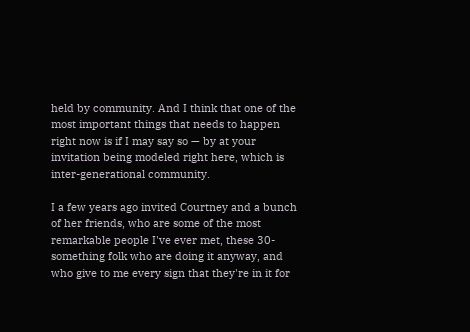held by community. And I think that one of the most important things that needs to happen right now is if I may say so — by at your invitation being modeled right here, which is inter-generational community.

I a few years ago invited Courtney and a bunch of her friends, who are some of the most remarkable people I've ever met, these 30-something folk who are doing it anyway, and who give to me every sign that they're in it for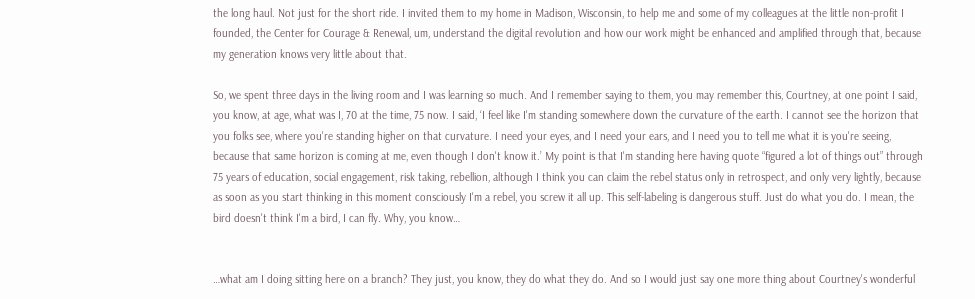the long haul. Not just for the short ride. I invited them to my home in Madison, Wisconsin, to help me and some of my colleagues at the little non-profit I founded, the Center for Courage & Renewal, um, understand the digital revolution and how our work might be enhanced and amplified through that, because my generation knows very little about that.

So, we spent three days in the living room and I was learning so much. And I remember saying to them, you may remember this, Courtney, at one point I said, you know, at age, what was I, 70 at the time, 75 now. I said, ‘I feel like I'm standing somewhere down the curvature of the earth. I cannot see the horizon that you folks see, where you're standing higher on that curvature. I need your eyes, and I need your ears, and I need you to tell me what it is you're seeing, because that same horizon is coming at me, even though I don't know it.’ My point is that I'm standing here having quote “figured a lot of things out” through 75 years of education, social engagement, risk taking, rebellion, although I think you can claim the rebel status only in retrospect, and only very lightly, because as soon as you start thinking in this moment consciously I'm a rebel, you screw it all up. This self-labeling is dangerous stuff. Just do what you do. I mean, the bird doesn't think I'm a bird, I can fly. Why, you know…


…what am I doing sitting here on a branch? They just, you know, they do what they do. And so I would just say one more thing about Courtney's wonderful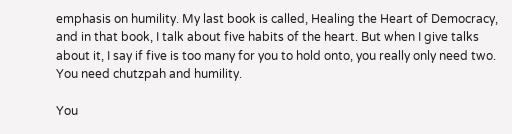emphasis on humility. My last book is called, Healing the Heart of Democracy, and in that book, I talk about five habits of the heart. But when I give talks about it, I say if five is too many for you to hold onto, you really only need two. You need chutzpah and humility.

You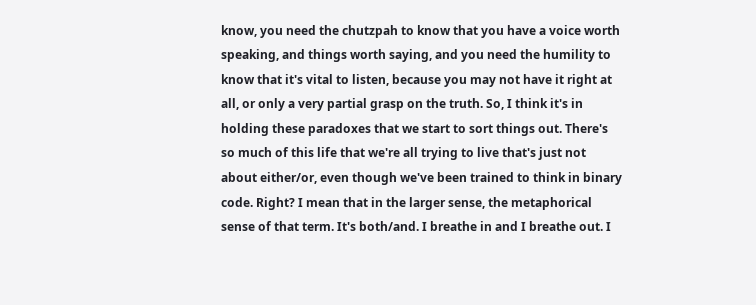know, you need the chutzpah to know that you have a voice worth speaking, and things worth saying, and you need the humility to know that it's vital to listen, because you may not have it right at all, or only a very partial grasp on the truth. So, I think it's in holding these paradoxes that we start to sort things out. There's so much of this life that we're all trying to live that's just not about either/or, even though we've been trained to think in binary code. Right? I mean that in the larger sense, the metaphorical sense of that term. It's both/and. I breathe in and I breathe out. I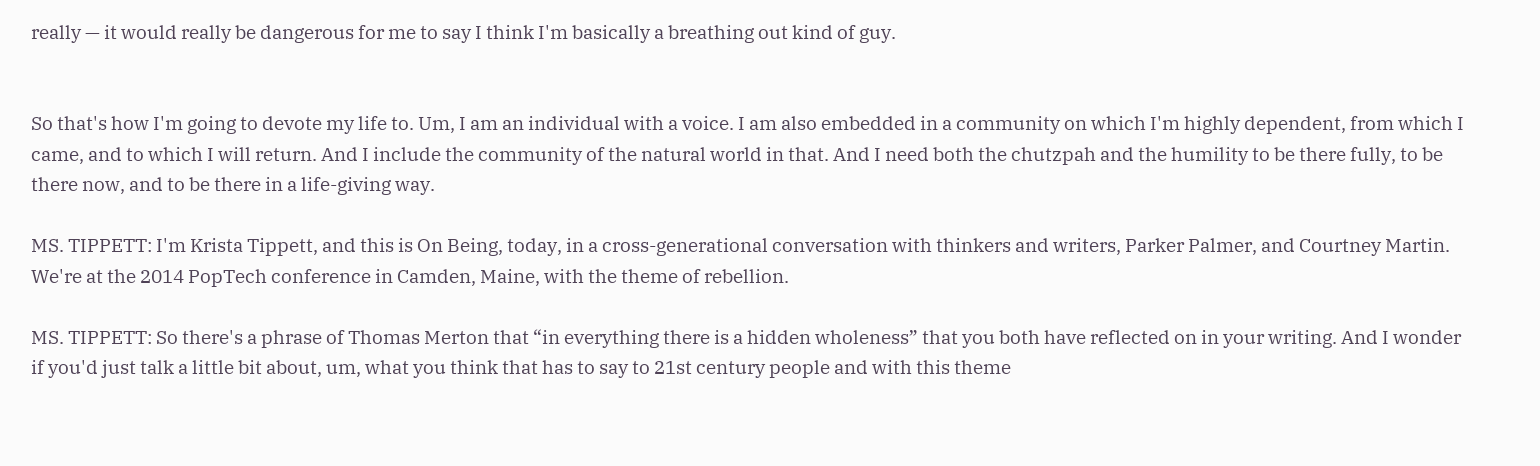really — it would really be dangerous for me to say I think I'm basically a breathing out kind of guy.


So that's how I'm going to devote my life to. Um, I am an individual with a voice. I am also embedded in a community on which I'm highly dependent, from which I came, and to which I will return. And I include the community of the natural world in that. And I need both the chutzpah and the humility to be there fully, to be there now, and to be there in a life-giving way.

MS. TIPPETT: I'm Krista Tippett, and this is On Being, today, in a cross-generational conversation with thinkers and writers, Parker Palmer, and Courtney Martin. We're at the 2014 PopTech conference in Camden, Maine, with the theme of rebellion.

MS. TIPPETT: So there's a phrase of Thomas Merton that “in everything there is a hidden wholeness” that you both have reflected on in your writing. And I wonder if you'd just talk a little bit about, um, what you think that has to say to 21st century people and with this theme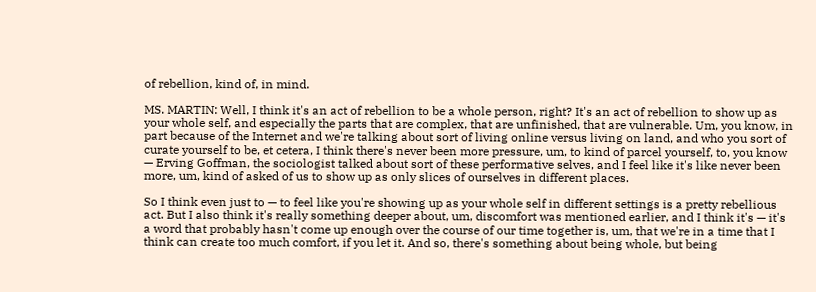of rebellion, kind of, in mind.

MS. MARTIN: Well, I think it's an act of rebellion to be a whole person, right? It's an act of rebellion to show up as your whole self, and especially the parts that are complex, that are unfinished, that are vulnerable. Um, you know, in part because of the Internet and we're talking about sort of living online versus living on land, and who you sort of curate yourself to be, et cetera, I think there's never been more pressure, um, to kind of parcel yourself, to, you know — Erving Goffman, the sociologist talked about sort of these performative selves, and I feel like it's like never been more, um, kind of asked of us to show up as only slices of ourselves in different places.

So I think even just to — to feel like you're showing up as your whole self in different settings is a pretty rebellious act. But I also think it's really something deeper about, um, discomfort was mentioned earlier, and I think it's — it's a word that probably hasn't come up enough over the course of our time together is, um, that we're in a time that I think can create too much comfort, if you let it. And so, there's something about being whole, but being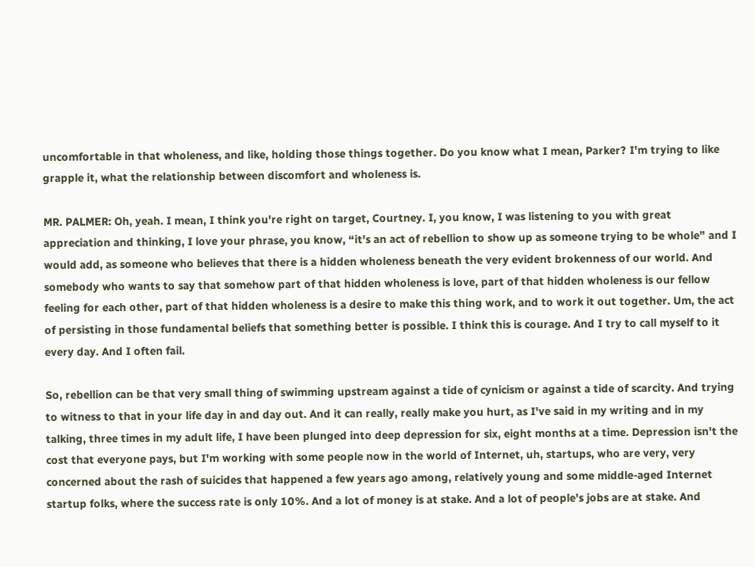uncomfortable in that wholeness, and like, holding those things together. Do you know what I mean, Parker? I'm trying to like grapple it, what the relationship between discomfort and wholeness is.

MR. PALMER: Oh, yeah. I mean, I think you're right on target, Courtney. I, you know, I was listening to you with great appreciation and thinking, I love your phrase, you know, “it's an act of rebellion to show up as someone trying to be whole” and I would add, as someone who believes that there is a hidden wholeness beneath the very evident brokenness of our world. And somebody who wants to say that somehow part of that hidden wholeness is love, part of that hidden wholeness is our fellow feeling for each other, part of that hidden wholeness is a desire to make this thing work, and to work it out together. Um, the act of persisting in those fundamental beliefs that something better is possible. I think this is courage. And I try to call myself to it every day. And I often fail.

So, rebellion can be that very small thing of swimming upstream against a tide of cynicism or against a tide of scarcity. And trying to witness to that in your life day in and day out. And it can really, really make you hurt, as I've said in my writing and in my talking, three times in my adult life, I have been plunged into deep depression for six, eight months at a time. Depression isn't the cost that everyone pays, but I'm working with some people now in the world of Internet, uh, startups, who are very, very concerned about the rash of suicides that happened a few years ago among, relatively young and some middle-aged Internet startup folks, where the success rate is only 10%. And a lot of money is at stake. And a lot of people's jobs are at stake. And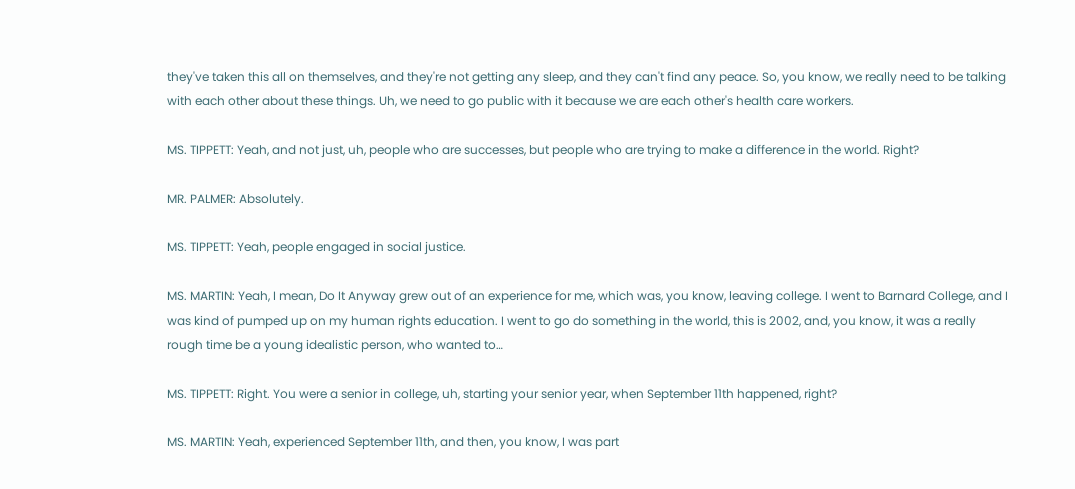they've taken this all on themselves, and they're not getting any sleep, and they can't find any peace. So, you know, we really need to be talking with each other about these things. Uh, we need to go public with it because we are each other's health care workers.

MS. TIPPETT: Yeah, and not just, uh, people who are successes, but people who are trying to make a difference in the world. Right?

MR. PALMER: Absolutely.

MS. TIPPETT: Yeah, people engaged in social justice.

MS. MARTIN: Yeah, I mean, Do It Anyway grew out of an experience for me, which was, you know, leaving college. I went to Barnard College, and I was kind of pumped up on my human rights education. I went to go do something in the world, this is 2002, and, you know, it was a really rough time be a young idealistic person, who wanted to…

MS. TIPPETT: Right. You were a senior in college, uh, starting your senior year, when September 11th happened, right?

MS. MARTIN: Yeah, experienced September 11th, and then, you know, I was part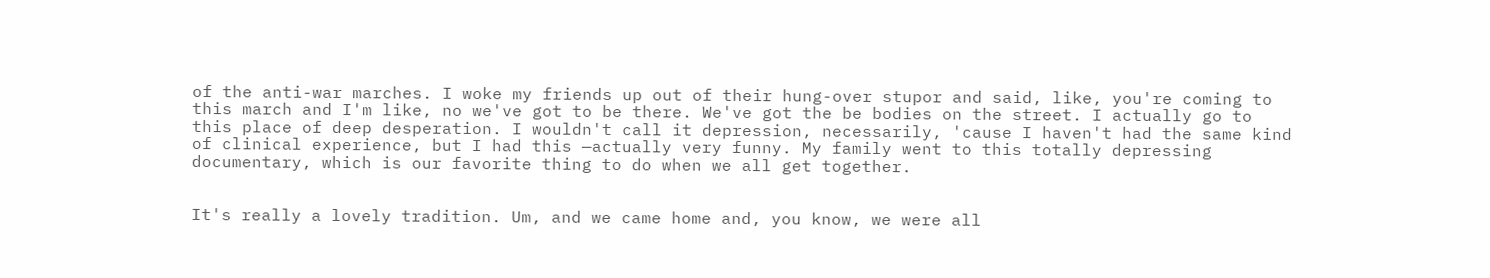of the anti-war marches. I woke my friends up out of their hung-over stupor and said, like, you're coming to this march and I'm like, no we've got to be there. We've got the be bodies on the street. I actually go to this place of deep desperation. I wouldn't call it depression, necessarily, 'cause I haven't had the same kind of clinical experience, but I had this —actually very funny. My family went to this totally depressing documentary, which is our favorite thing to do when we all get together.


It's really a lovely tradition. Um, and we came home and, you know, we were all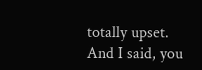totally upset. And I said, you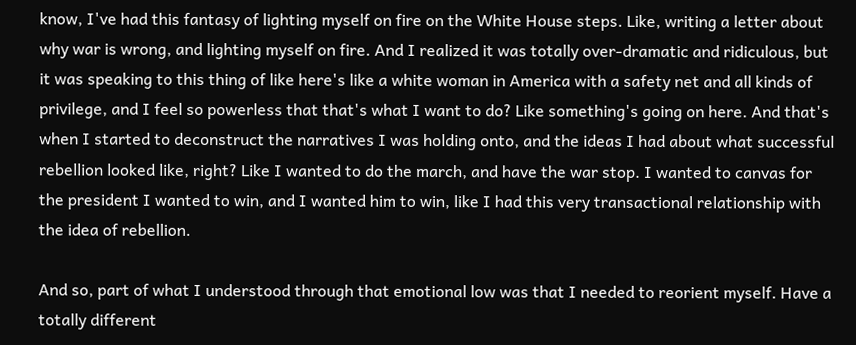know, I've had this fantasy of lighting myself on fire on the White House steps. Like, writing a letter about why war is wrong, and lighting myself on fire. And I realized it was totally over-dramatic and ridiculous, but it was speaking to this thing of like here's like a white woman in America with a safety net and all kinds of privilege, and I feel so powerless that that's what I want to do? Like something's going on here. And that's when I started to deconstruct the narratives I was holding onto, and the ideas I had about what successful rebellion looked like, right? Like I wanted to do the march, and have the war stop. I wanted to canvas for the president I wanted to win, and I wanted him to win, like I had this very transactional relationship with the idea of rebellion.

And so, part of what I understood through that emotional low was that I needed to reorient myself. Have a totally different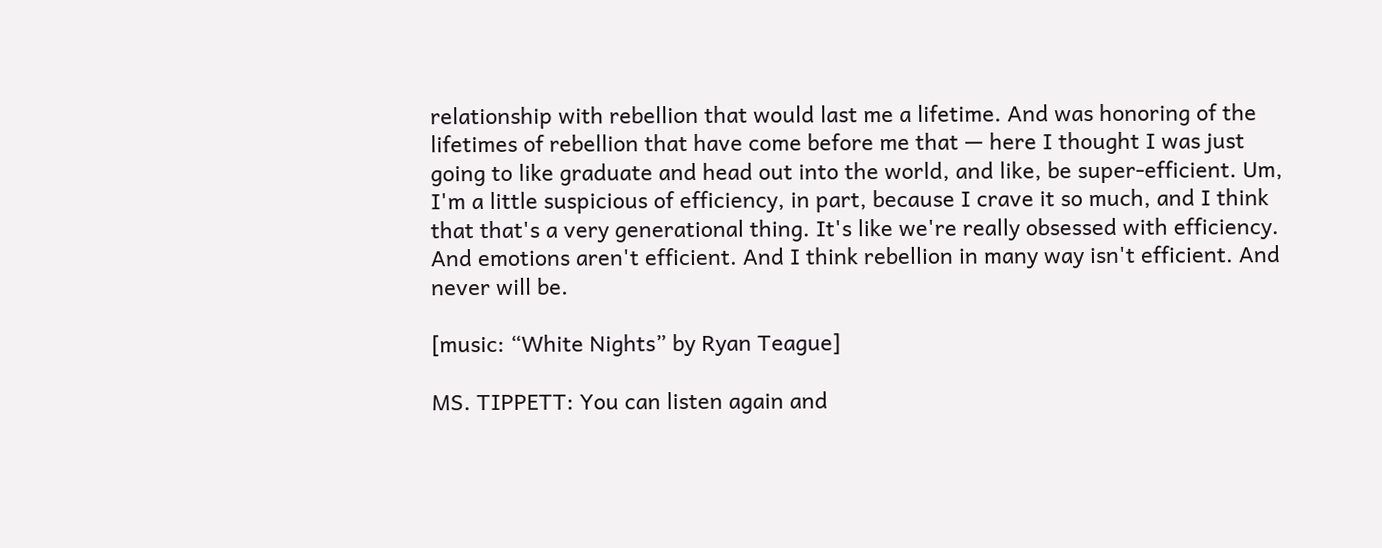relationship with rebellion that would last me a lifetime. And was honoring of the lifetimes of rebellion that have come before me that — here I thought I was just going to like graduate and head out into the world, and like, be super-efficient. Um, I'm a little suspicious of efficiency, in part, because I crave it so much, and I think that that's a very generational thing. It's like we're really obsessed with efficiency. And emotions aren't efficient. And I think rebellion in many way isn't efficient. And never will be.

[music: “White Nights” by Ryan Teague]

MS. TIPPETT: You can listen again and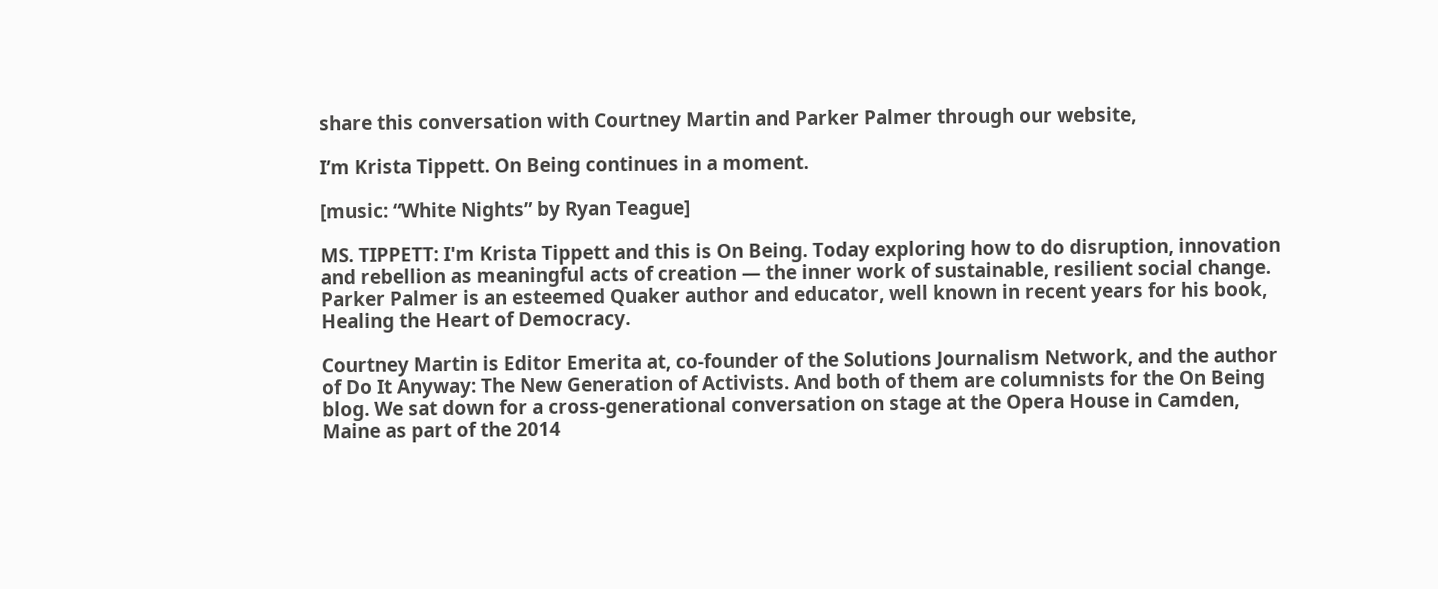share this conversation with Courtney Martin and Parker Palmer through our website,

I’m Krista Tippett. On Being continues in a moment.

[music: “White Nights” by Ryan Teague]

MS. TIPPETT: I'm Krista Tippett and this is On Being. Today exploring how to do disruption, innovation and rebellion as meaningful acts of creation — the inner work of sustainable, resilient social change. Parker Palmer is an esteemed Quaker author and educator, well known in recent years for his book, Healing the Heart of Democracy.

Courtney Martin is Editor Emerita at, co-founder of the Solutions Journalism Network, and the author of Do It Anyway: The New Generation of Activists. And both of them are columnists for the On Being blog. We sat down for a cross-generational conversation on stage at the Opera House in Camden, Maine as part of the 2014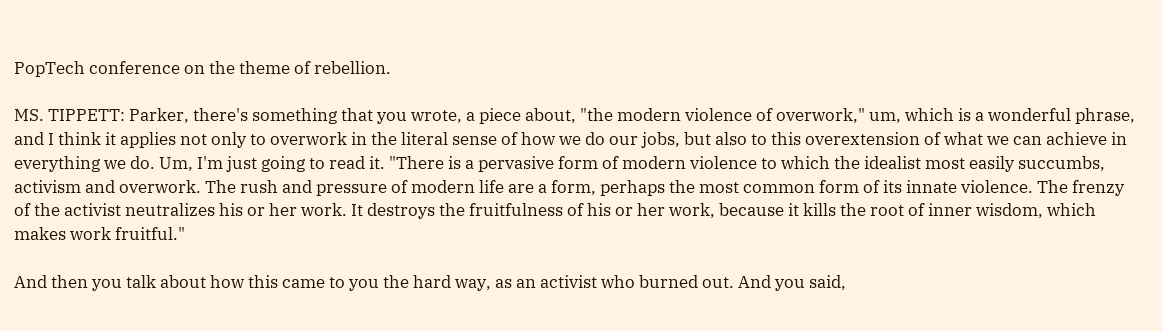PopTech conference on the theme of rebellion.

MS. TIPPETT: Parker, there's something that you wrote, a piece about, "the modern violence of overwork," um, which is a wonderful phrase, and I think it applies not only to overwork in the literal sense of how we do our jobs, but also to this overextension of what we can achieve in everything we do. Um, I'm just going to read it. "There is a pervasive form of modern violence to which the idealist most easily succumbs, activism and overwork. The rush and pressure of modern life are a form, perhaps the most common form of its innate violence. The frenzy of the activist neutralizes his or her work. It destroys the fruitfulness of his or her work, because it kills the root of inner wisdom, which makes work fruitful."

And then you talk about how this came to you the hard way, as an activist who burned out. And you said,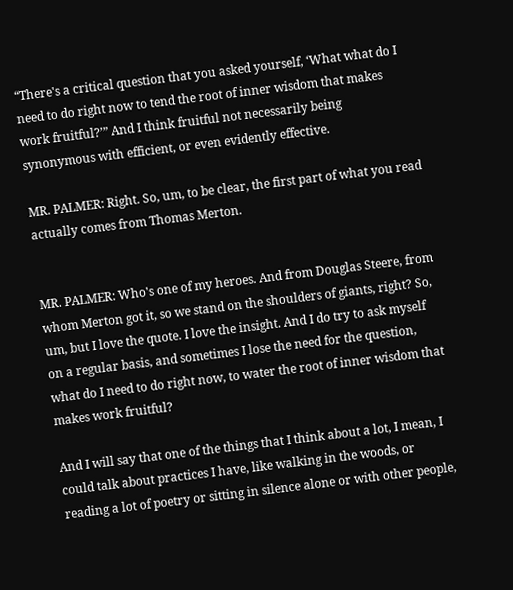“There's a critical question that you asked yourself, ‘What what do I need to do right now to tend the root of inner wisdom that makes work fruitful?’” And I think fruitful not necessarily being synonymous with efficient, or even evidently effective.

MR. PALMER: Right. So, um, to be clear, the first part of what you read actually comes from Thomas Merton.


MR. PALMER: Who's one of my heroes. And from Douglas Steere, from whom Merton got it, so we stand on the shoulders of giants, right? So, um, but I love the quote. I love the insight. And I do try to ask myself on a regular basis, and sometimes I lose the need for the question, what do I need to do right now, to water the root of inner wisdom that makes work fruitful?

And I will say that one of the things that I think about a lot, I mean, I could talk about practices I have, like walking in the woods, or reading a lot of poetry or sitting in silence alone or with other people,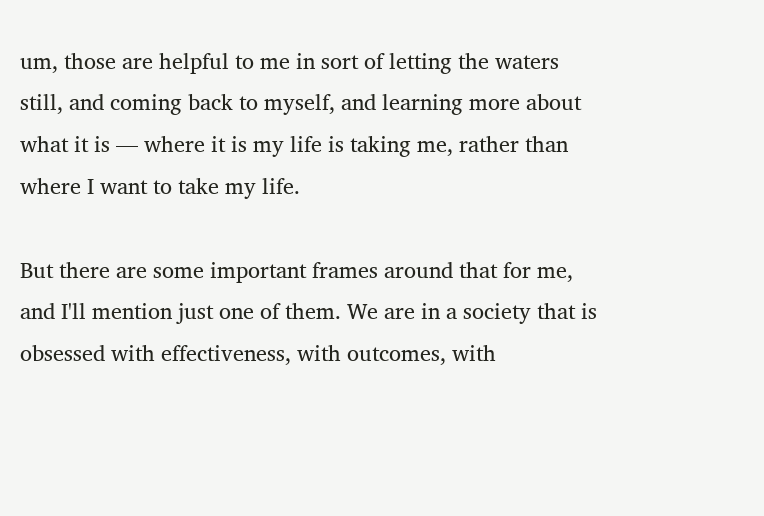um, those are helpful to me in sort of letting the waters still, and coming back to myself, and learning more about what it is — where it is my life is taking me, rather than where I want to take my life.

But there are some important frames around that for me, and I'll mention just one of them. We are in a society that is obsessed with effectiveness, with outcomes, with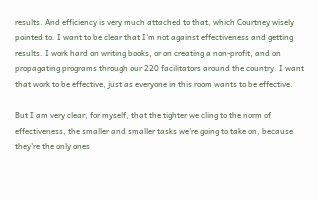results. And efficiency is very much attached to that, which Courtney wisely pointed to. I want to be clear that I'm not against effectiveness and getting results. I work hard on writing books, or on creating a non-profit, and on propagating programs through our 220 facilitators around the country. I want that work to be effective, just as everyone in this room wants to be effective.

But I am very clear, for myself, that the tighter we cling to the norm of effectiveness, the smaller and smaller tasks we're going to take on, because they're the only ones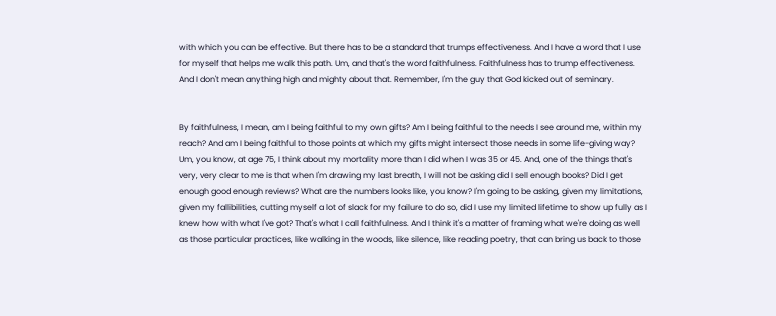with which you can be effective. But there has to be a standard that trumps effectiveness. And I have a word that I use for myself that helps me walk this path. Um, and that's the word faithfulness. Faithfulness has to trump effectiveness. And I don't mean anything high and mighty about that. Remember, I'm the guy that God kicked out of seminary.


By faithfulness, I mean, am I being faithful to my own gifts? Am I being faithful to the needs I see around me, within my reach? And am I being faithful to those points at which my gifts might intersect those needs in some life-giving way? Um, you know, at age 75, I think about my mortality more than I did when I was 35 or 45. And, one of the things that's very, very clear to me is that when I'm drawing my last breath, I will not be asking did I sell enough books? Did I get enough good enough reviews? What are the numbers looks like, you know? I'm going to be asking, given my limitations, given my fallibilities, cutting myself a lot of slack for my failure to do so, did I use my limited lifetime to show up fully as I knew how with what I've got? That's what I call faithfulness. And I think it's a matter of framing what we're doing as well as those particular practices, like walking in the woods, like silence, like reading poetry, that can bring us back to those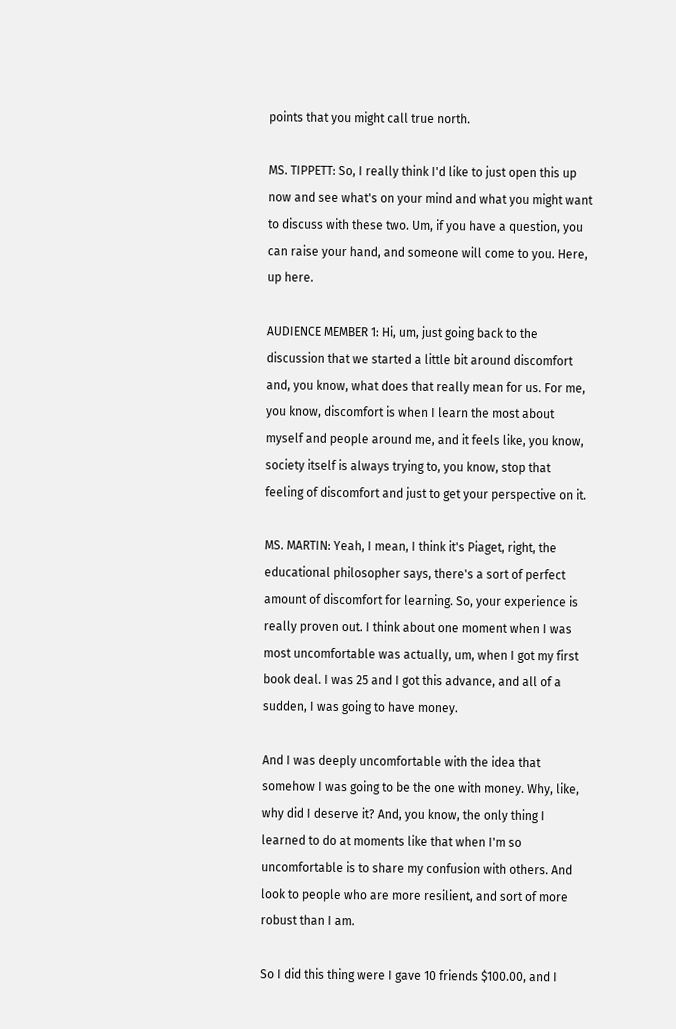points that you might call true north.

MS. TIPPETT: So, I really think I'd like to just open this up now and see what's on your mind and what you might want to discuss with these two. Um, if you have a question, you can raise your hand, and someone will come to you. Here, up here.

AUDIENCE MEMBER 1: Hi, um, just going back to the discussion that we started a little bit around discomfort and, you know, what does that really mean for us. For me, you know, discomfort is when I learn the most about myself and people around me, and it feels like, you know, society itself is always trying to, you know, stop that feeling of discomfort and just to get your perspective on it.

MS. MARTIN: Yeah, I mean, I think it's Piaget, right, the educational philosopher says, there's a sort of perfect amount of discomfort for learning. So, your experience is really proven out. I think about one moment when I was most uncomfortable was actually, um, when I got my first book deal. I was 25 and I got this advance, and all of a sudden, I was going to have money.

And I was deeply uncomfortable with the idea that somehow I was going to be the one with money. Why, like, why did I deserve it? And, you know, the only thing I learned to do at moments like that when I'm so uncomfortable is to share my confusion with others. And look to people who are more resilient, and sort of more robust than I am.

So I did this thing were I gave 10 friends $100.00, and I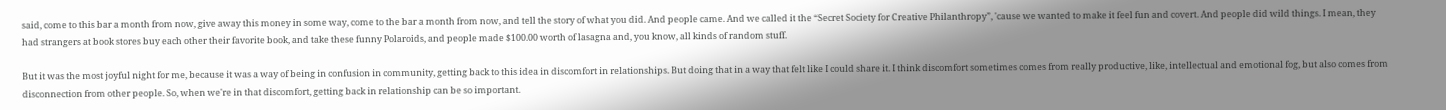said, come to this bar a month from now, give away this money in some way, come to the bar a month from now, and tell the story of what you did. And people came. And we called it the “Secret Society for Creative Philanthropy”, 'cause we wanted to make it feel fun and covert. And people did wild things. I mean, they had strangers at book stores buy each other their favorite book, and take these funny Polaroids, and people made $100.00 worth of lasagna and, you know, all kinds of random stuff.

But it was the most joyful night for me, because it was a way of being in confusion in community, getting back to this idea in discomfort in relationships. But doing that in a way that felt like I could share it. I think discomfort sometimes comes from really productive, like, intellectual and emotional fog, but also comes from disconnection from other people. So, when we're in that discomfort, getting back in relationship can be so important.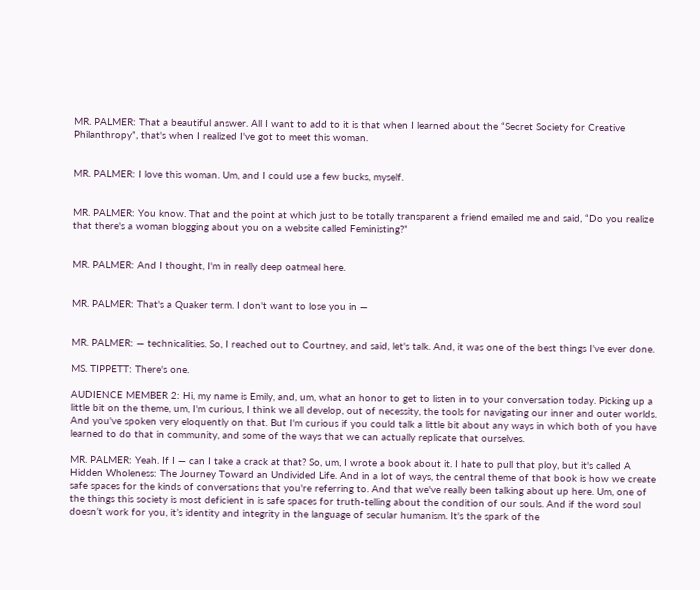MR. PALMER: That a beautiful answer. All I want to add to it is that when I learned about the “Secret Society for Creative Philanthropy”, that's when I realized I've got to meet this woman.


MR. PALMER: I love this woman. Um, and I could use a few bucks, myself.


MR. PALMER: You know. That and the point at which just to be totally transparent a friend emailed me and said, “Do you realize that there's a woman blogging about you on a website called Feministing?”


MR. PALMER: And I thought, I'm in really deep oatmeal here.


MR. PALMER: That's a Quaker term. I don't want to lose you in —


MR. PALMER: — technicalities. So, I reached out to Courtney, and said, let's talk. And, it was one of the best things I've ever done.

MS. TIPPETT: There's one.

AUDIENCE MEMBER 2: Hi, my name is Emily, and, um, what an honor to get to listen in to your conversation today. Picking up a little bit on the theme, um, I'm curious, I think we all develop, out of necessity, the tools for navigating our inner and outer worlds. And you've spoken very eloquently on that. But I'm curious if you could talk a little bit about any ways in which both of you have learned to do that in community, and some of the ways that we can actually replicate that ourselves.

MR. PALMER: Yeah. If I — can I take a crack at that? So, um, I wrote a book about it. I hate to pull that ploy, but it's called A Hidden Wholeness: The Journey Toward an Undivided Life. And in a lot of ways, the central theme of that book is how we create safe spaces for the kinds of conversations that you're referring to. And that we've really been talking about up here. Um, one of the things this society is most deficient in is safe spaces for truth-telling about the condition of our souls. And if the word soul doesn’t work for you, it’s identity and integrity in the language of secular humanism. It's the spark of the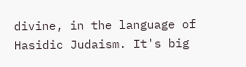divine, in the language of Hasidic Judaism. It's big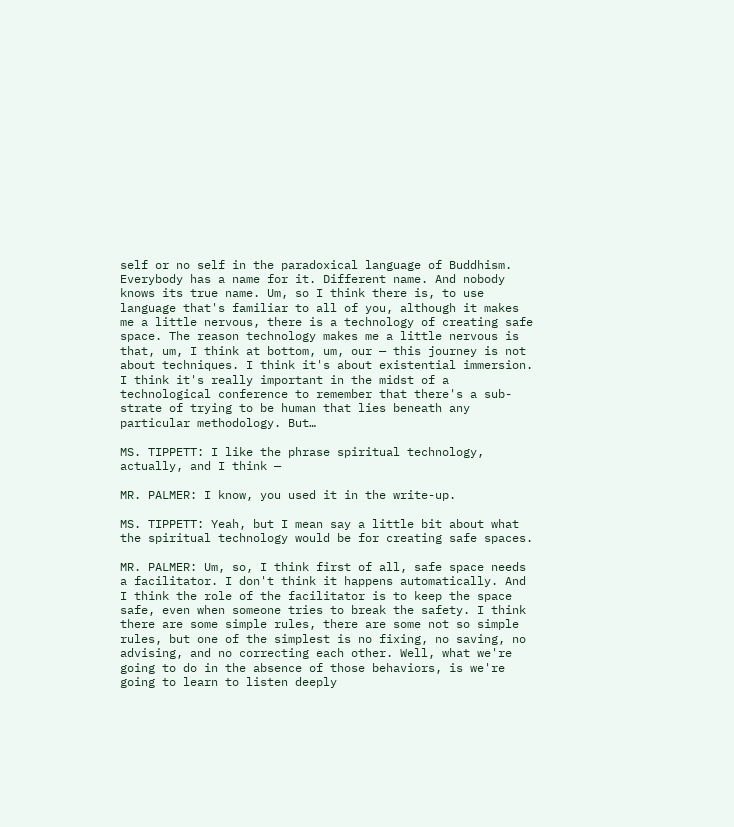self or no self in the paradoxical language of Buddhism. Everybody has a name for it. Different name. And nobody knows its true name. Um, so I think there is, to use language that's familiar to all of you, although it makes me a little nervous, there is a technology of creating safe space. The reason technology makes me a little nervous is that, um, I think at bottom, um, our — this journey is not about techniques. I think it's about existential immersion. I think it's really important in the midst of a technological conference to remember that there's a sub-strate of trying to be human that lies beneath any particular methodology. But…

MS. TIPPETT: I like the phrase spiritual technology, actually, and I think —

MR. PALMER: I know, you used it in the write-up.

MS. TIPPETT: Yeah, but I mean say a little bit about what the spiritual technology would be for creating safe spaces.

MR. PALMER: Um, so, I think first of all, safe space needs a facilitator. I don't think it happens automatically. And I think the role of the facilitator is to keep the space safe, even when someone tries to break the safety. I think there are some simple rules, there are some not so simple rules, but one of the simplest is no fixing, no saving, no advising, and no correcting each other. Well, what we're going to do in the absence of those behaviors, is we're going to learn to listen deeply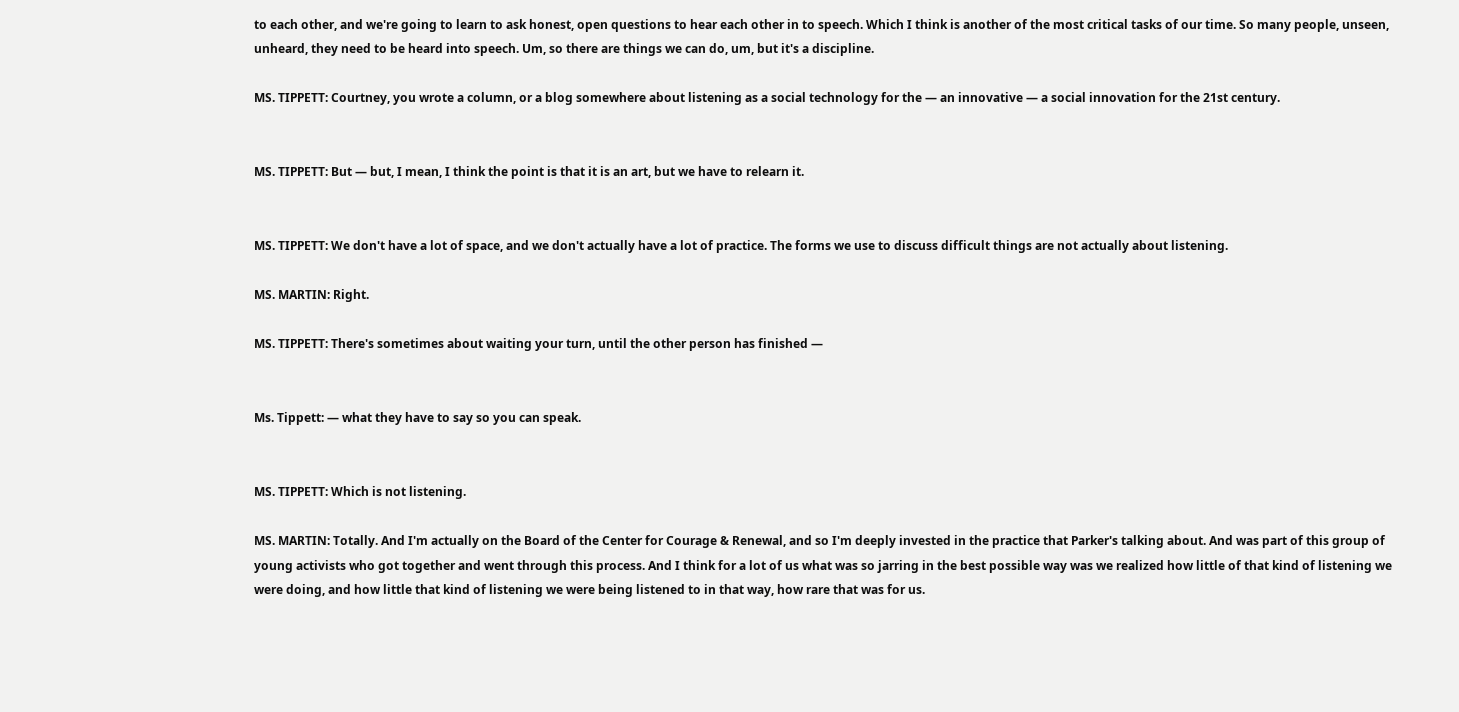to each other, and we're going to learn to ask honest, open questions to hear each other in to speech. Which I think is another of the most critical tasks of our time. So many people, unseen, unheard, they need to be heard into speech. Um, so there are things we can do, um, but it's a discipline.

MS. TIPPETT: Courtney, you wrote a column, or a blog somewhere about listening as a social technology for the — an innovative — a social innovation for the 21st century.


MS. TIPPETT: But — but, I mean, I think the point is that it is an art, but we have to relearn it.


MS. TIPPETT: We don't have a lot of space, and we don't actually have a lot of practice. The forms we use to discuss difficult things are not actually about listening.

MS. MARTIN: Right.

MS. TIPPETT: There's sometimes about waiting your turn, until the other person has finished —


Ms. Tippett: — what they have to say so you can speak.


MS. TIPPETT: Which is not listening.

MS. MARTIN: Totally. And I'm actually on the Board of the Center for Courage & Renewal, and so I'm deeply invested in the practice that Parker's talking about. And was part of this group of young activists who got together and went through this process. And I think for a lot of us what was so jarring in the best possible way was we realized how little of that kind of listening we were doing, and how little that kind of listening we were being listened to in that way, how rare that was for us.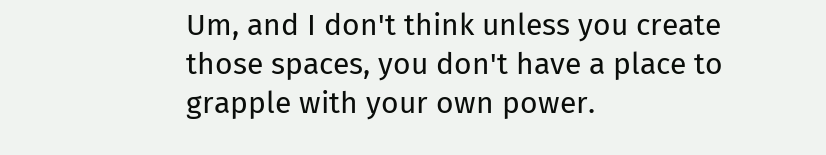Um, and I don't think unless you create those spaces, you don't have a place to grapple with your own power.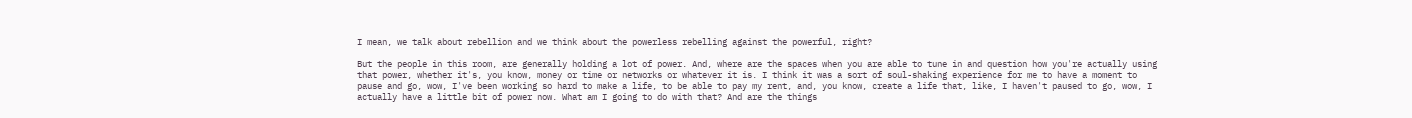I mean, we talk about rebellion and we think about the powerless rebelling against the powerful, right?

But the people in this room, are generally holding a lot of power. And, where are the spaces when you are able to tune in and question how you're actually using that power, whether it's, you know, money or time or networks or whatever it is. I think it was a sort of soul-shaking experience for me to have a moment to pause and go, wow, I've been working so hard to make a life, to be able to pay my rent, and, you know, create a life that, like, I haven't paused to go, wow, I actually have a little bit of power now. What am I going to do with that? And are the things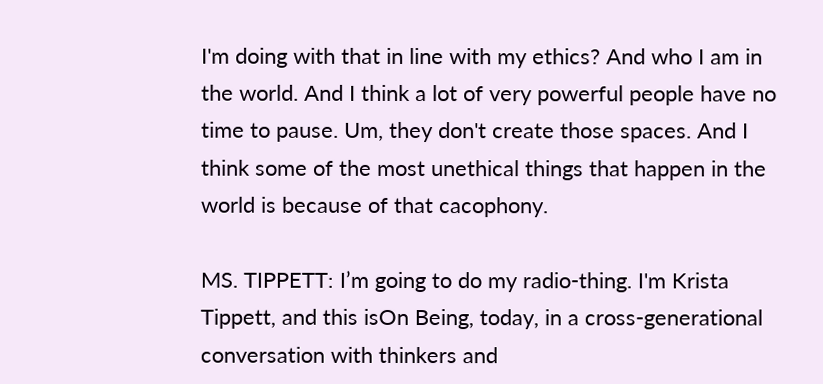I'm doing with that in line with my ethics? And who I am in the world. And I think a lot of very powerful people have no time to pause. Um, they don't create those spaces. And I think some of the most unethical things that happen in the world is because of that cacophony.

MS. TIPPETT: I’m going to do my radio-thing. I'm Krista Tippett, and this isOn Being, today, in a cross-generational conversation with thinkers and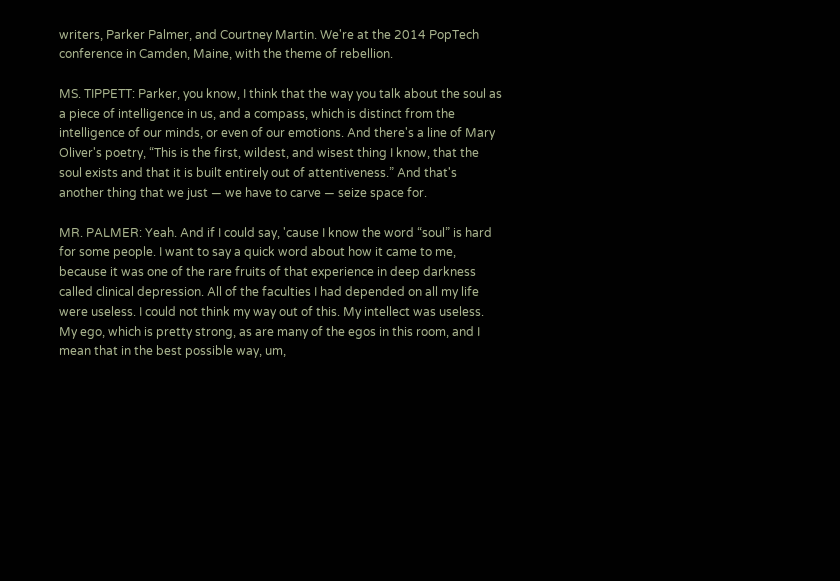writers, Parker Palmer, and Courtney Martin. We're at the 2014 PopTech conference in Camden, Maine, with the theme of rebellion.

MS. TIPPETT: Parker, you know, I think that the way you talk about the soul as a piece of intelligence in us, and a compass, which is distinct from the intelligence of our minds, or even of our emotions. And there's a line of Mary Oliver's poetry, “This is the first, wildest, and wisest thing I know, that the soul exists and that it is built entirely out of attentiveness.” And that's another thing that we just — we have to carve — seize space for.

MR. PALMER: Yeah. And if I could say, 'cause I know the word “soul” is hard for some people. I want to say a quick word about how it came to me, because it was one of the rare fruits of that experience in deep darkness called clinical depression. All of the faculties I had depended on all my life were useless. I could not think my way out of this. My intellect was useless. My ego, which is pretty strong, as are many of the egos in this room, and I mean that in the best possible way, um,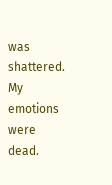was shattered. My emotions were dead.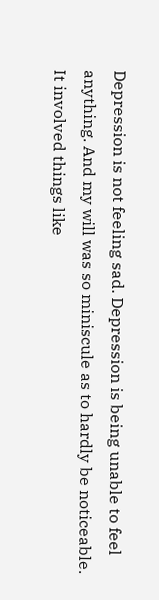Depression is not feeling sad. Depression is being unable to feel anything. And my will was so miniscule as to hardly be noticeable. It involved things like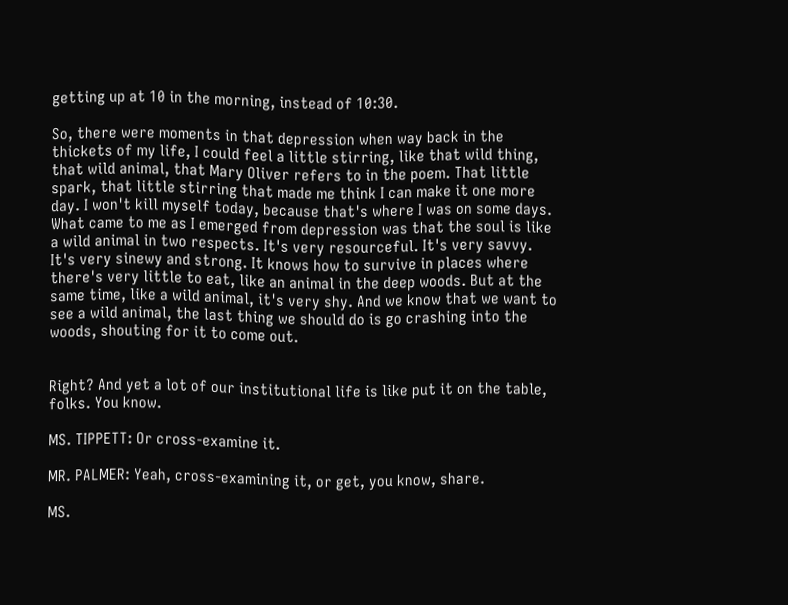getting up at 10 in the morning, instead of 10:30.

So, there were moments in that depression when way back in the thickets of my life, I could feel a little stirring, like that wild thing, that wild animal, that Mary Oliver refers to in the poem. That little spark, that little stirring that made me think I can make it one more day. I won't kill myself today, because that's where I was on some days. What came to me as I emerged from depression was that the soul is like a wild animal in two respects. It's very resourceful. It's very savvy. It's very sinewy and strong. It knows how to survive in places where there's very little to eat, like an animal in the deep woods. But at the same time, like a wild animal, it's very shy. And we know that we want to see a wild animal, the last thing we should do is go crashing into the woods, shouting for it to come out.


Right? And yet a lot of our institutional life is like put it on the table, folks. You know.

MS. TIPPETT: Or cross-examine it.

MR. PALMER: Yeah, cross-examining it, or get, you know, share.

MS.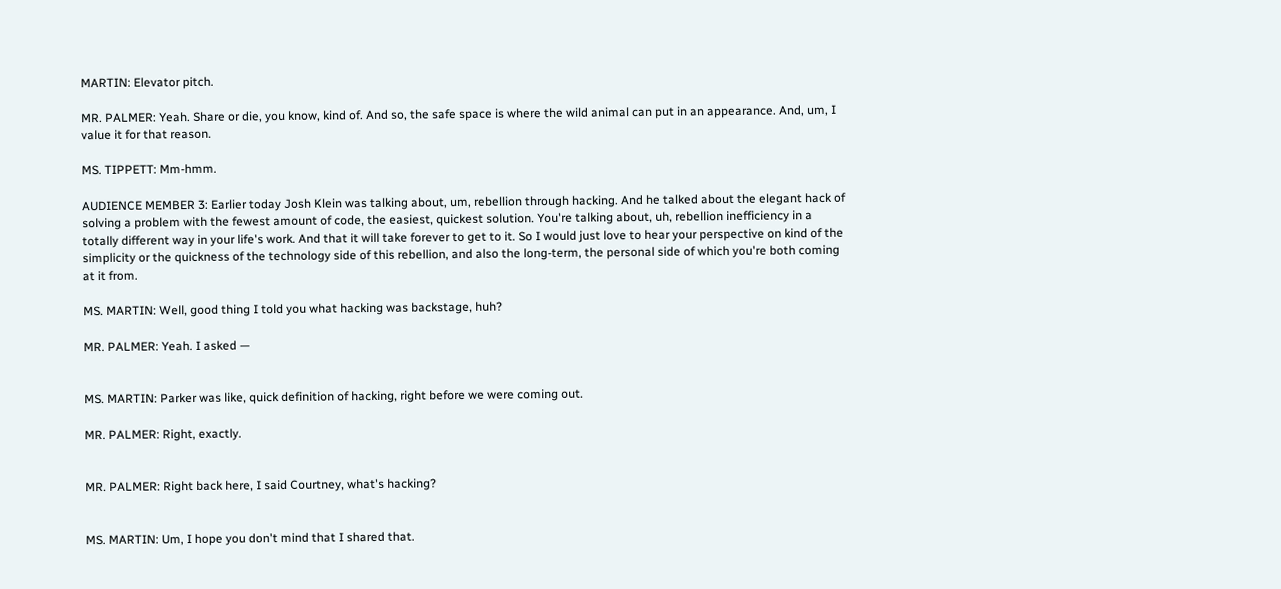MARTIN: Elevator pitch.

MR. PALMER: Yeah. Share or die, you know, kind of. And so, the safe space is where the wild animal can put in an appearance. And, um, I value it for that reason.

MS. TIPPETT: Mm-hmm.

AUDIENCE MEMBER 3: Earlier today Josh Klein was talking about, um, rebellion through hacking. And he talked about the elegant hack of solving a problem with the fewest amount of code, the easiest, quickest solution. You're talking about, uh, rebellion inefficiency in a totally different way in your life's work. And that it will take forever to get to it. So I would just love to hear your perspective on kind of the simplicity or the quickness of the technology side of this rebellion, and also the long-term, the personal side of which you're both coming at it from.

MS. MARTIN: Well, good thing I told you what hacking was backstage, huh?

MR. PALMER: Yeah. I asked —


MS. MARTIN: Parker was like, quick definition of hacking, right before we were coming out.

MR. PALMER: Right, exactly.


MR. PALMER: Right back here, I said Courtney, what's hacking?


MS. MARTIN: Um, I hope you don't mind that I shared that.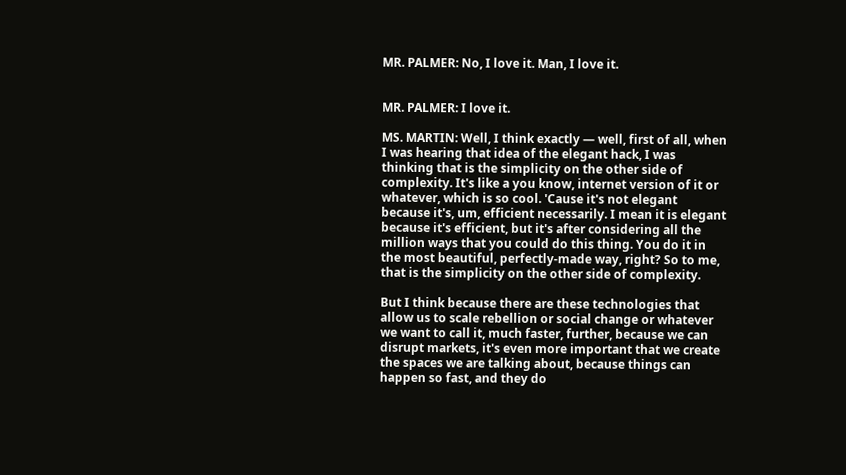MR. PALMER: No, I love it. Man, I love it.


MR. PALMER: I love it.

MS. MARTIN: Well, I think exactly — well, first of all, when I was hearing that idea of the elegant hack, I was thinking that is the simplicity on the other side of complexity. It's like a you know, internet version of it or whatever, which is so cool. 'Cause it's not elegant because it's, um, efficient necessarily. I mean it is elegant because it's efficient, but it's after considering all the million ways that you could do this thing. You do it in the most beautiful, perfectly-made way, right? So to me, that is the simplicity on the other side of complexity.

But I think because there are these technologies that allow us to scale rebellion or social change or whatever we want to call it, much faster, further, because we can disrupt markets, it's even more important that we create the spaces we are talking about, because things can happen so fast, and they do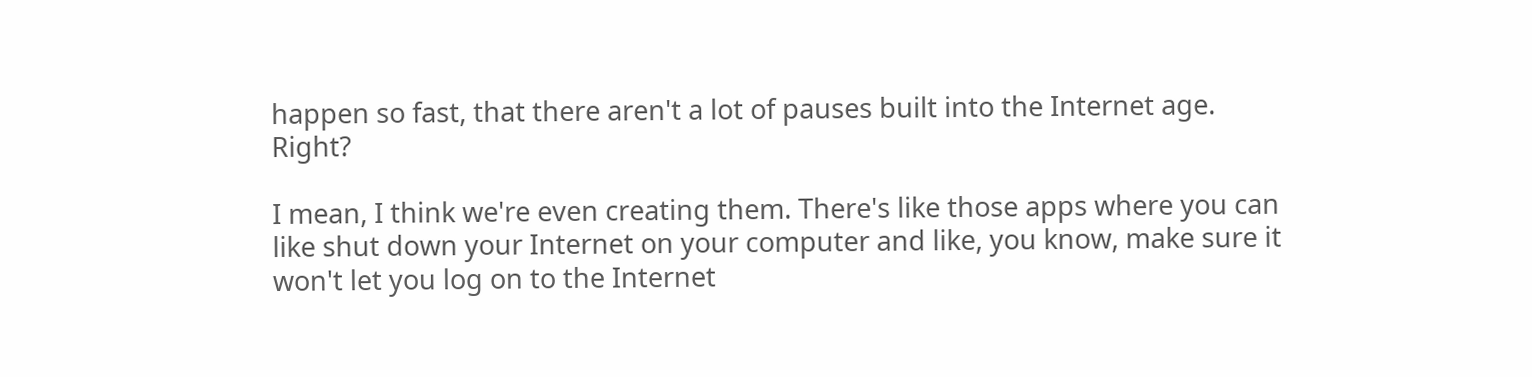happen so fast, that there aren't a lot of pauses built into the Internet age. Right?

I mean, I think we're even creating them. There's like those apps where you can like shut down your Internet on your computer and like, you know, make sure it won't let you log on to the Internet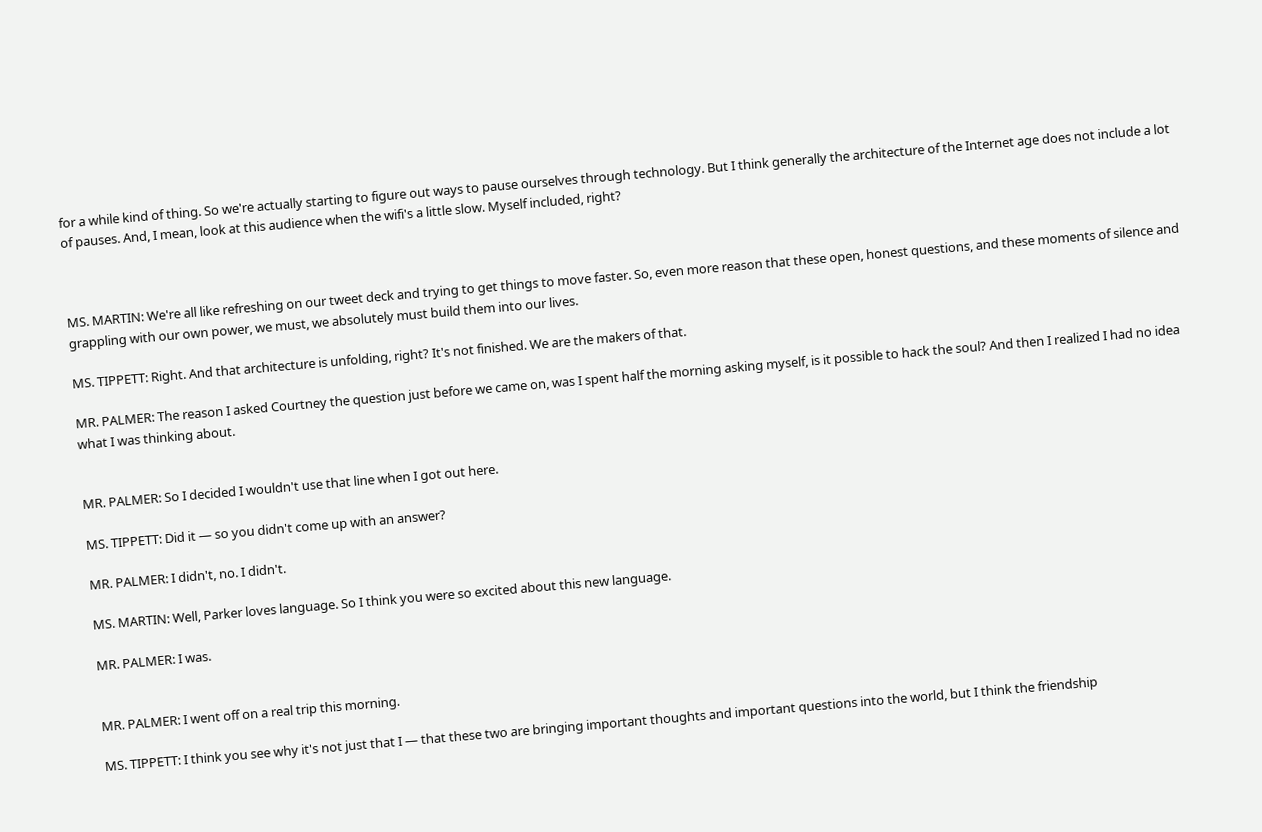for a while kind of thing. So we're actually starting to figure out ways to pause ourselves through technology. But I think generally the architecture of the Internet age does not include a lot of pauses. And, I mean, look at this audience when the wifi's a little slow. Myself included, right?



MS. MARTIN: We're all like refreshing on our tweet deck and trying to get things to move faster. So, even more reason that these open, honest questions, and these moments of silence and grappling with our own power, we must, we absolutely must build them into our lives.

MS. TIPPETT: Right. And that architecture is unfolding, right? It's not finished. We are the makers of that.

MR. PALMER: The reason I asked Courtney the question just before we came on, was I spent half the morning asking myself, is it possible to hack the soul? And then I realized I had no idea what I was thinking about.


MR. PALMER: So I decided I wouldn't use that line when I got out here.

MS. TIPPETT: Did it — so you didn't come up with an answer?

MR. PALMER: I didn't, no. I didn't.

MS. MARTIN: Well, Parker loves language. So I think you were so excited about this new language.

MR. PALMER: I was.


MR. PALMER: I went off on a real trip this morning.

MS. TIPPETT: I think you see why it's not just that I — that these two are bringing important thoughts and important questions into the world, but I think the friendship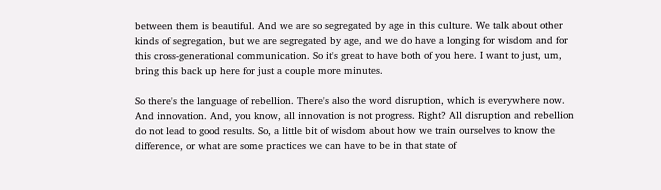between them is beautiful. And we are so segregated by age in this culture. We talk about other kinds of segregation, but we are segregated by age, and we do have a longing for wisdom and for this cross-generational communication. So it's great to have both of you here. I want to just, um, bring this back up here for just a couple more minutes.

So there's the language of rebellion. There's also the word disruption, which is everywhere now. And innovation. And, you know, all innovation is not progress. Right? All disruption and rebellion do not lead to good results. So, a little bit of wisdom about how we train ourselves to know the difference, or what are some practices we can have to be in that state of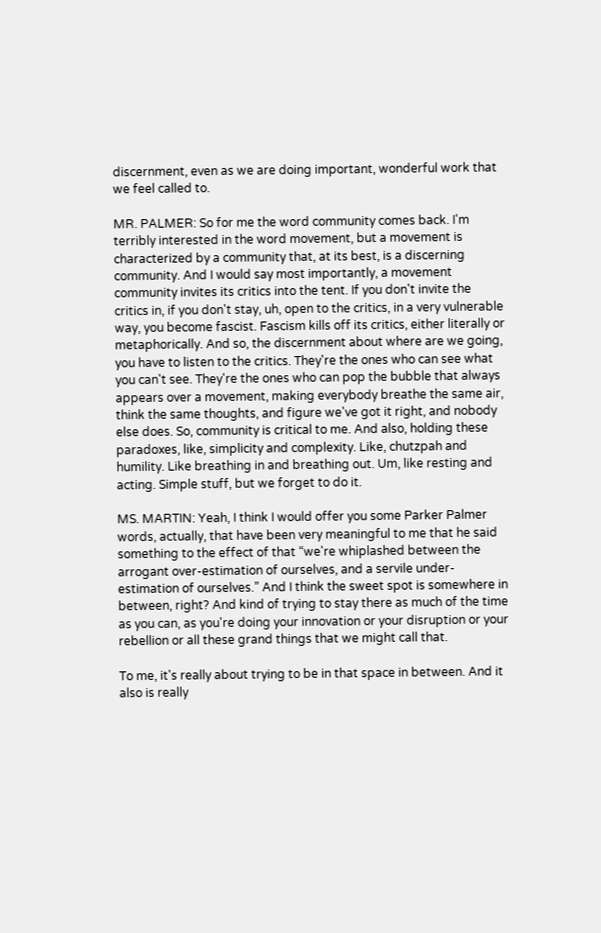discernment, even as we are doing important, wonderful work that we feel called to.

MR. PALMER: So for me the word community comes back. I'm terribly interested in the word movement, but a movement is characterized by a community that, at its best, is a discerning community. And I would say most importantly, a movement community invites its critics into the tent. If you don't invite the critics in, if you don't stay, uh, open to the critics, in a very vulnerable way, you become fascist. Fascism kills off its critics, either literally or metaphorically. And so, the discernment about where are we going, you have to listen to the critics. They're the ones who can see what you can't see. They're the ones who can pop the bubble that always appears over a movement, making everybody breathe the same air, think the same thoughts, and figure we've got it right, and nobody else does. So, community is critical to me. And also, holding these paradoxes, like, simplicity and complexity. Like, chutzpah and humility. Like breathing in and breathing out. Um, like resting and acting. Simple stuff, but we forget to do it.

MS. MARTIN: Yeah, I think I would offer you some Parker Palmer words, actually, that have been very meaningful to me that he said something to the effect of that “we're whiplashed between the arrogant over-estimation of ourselves, and a servile under-estimation of ourselves.” And I think the sweet spot is somewhere in between, right? And kind of trying to stay there as much of the time as you can, as you're doing your innovation or your disruption or your rebellion or all these grand things that we might call that.

To me, it's really about trying to be in that space in between. And it also is really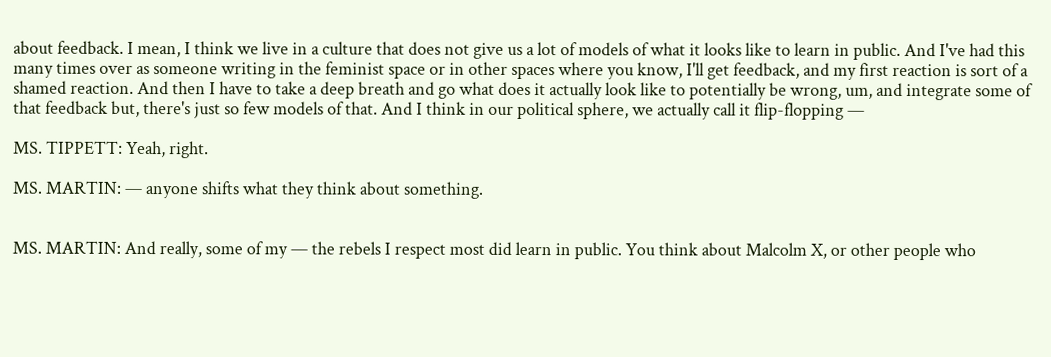about feedback. I mean, I think we live in a culture that does not give us a lot of models of what it looks like to learn in public. And I've had this many times over as someone writing in the feminist space or in other spaces where you know, I'll get feedback, and my first reaction is sort of a shamed reaction. And then I have to take a deep breath and go what does it actually look like to potentially be wrong, um, and integrate some of that feedback but, there's just so few models of that. And I think in our political sphere, we actually call it flip-flopping —

MS. TIPPETT: Yeah, right.

MS. MARTIN: — anyone shifts what they think about something.


MS. MARTIN: And really, some of my — the rebels I respect most did learn in public. You think about Malcolm X, or other people who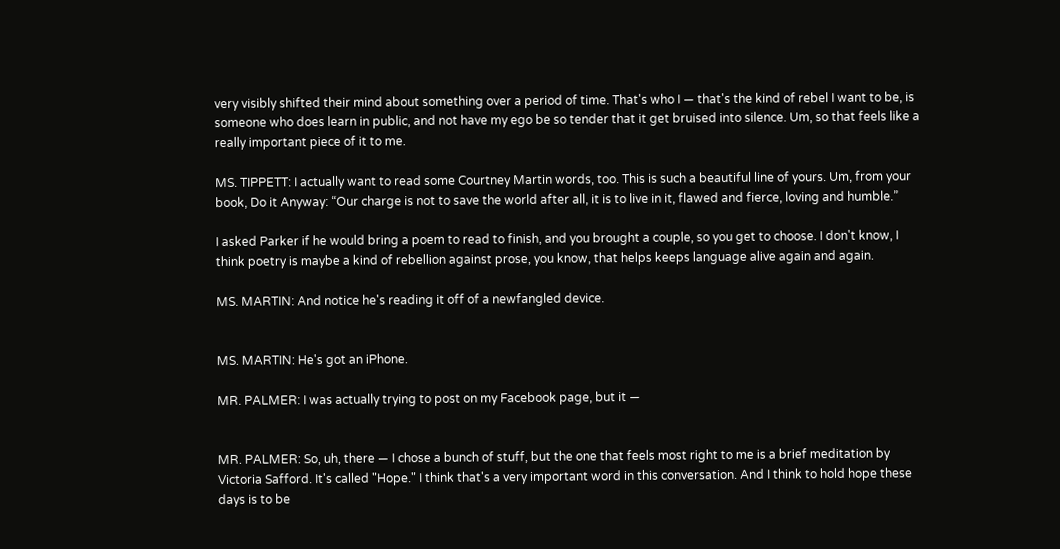very visibly shifted their mind about something over a period of time. That's who I — that's the kind of rebel I want to be, is someone who does learn in public, and not have my ego be so tender that it get bruised into silence. Um, so that feels like a really important piece of it to me.

MS. TIPPETT: I actually want to read some Courtney Martin words, too. This is such a beautiful line of yours. Um, from your book, Do it Anyway: “Our charge is not to save the world after all, it is to live in it, flawed and fierce, loving and humble.”

I asked Parker if he would bring a poem to read to finish, and you brought a couple, so you get to choose. I don't know, I think poetry is maybe a kind of rebellion against prose, you know, that helps keeps language alive again and again.

MS. MARTIN: And notice he's reading it off of a newfangled device.


MS. MARTIN: He's got an iPhone.

MR. PALMER: I was actually trying to post on my Facebook page, but it —


MR. PALMER: So, uh, there — I chose a bunch of stuff, but the one that feels most right to me is a brief meditation by Victoria Safford. It's called "Hope." I think that's a very important word in this conversation. And I think to hold hope these days is to be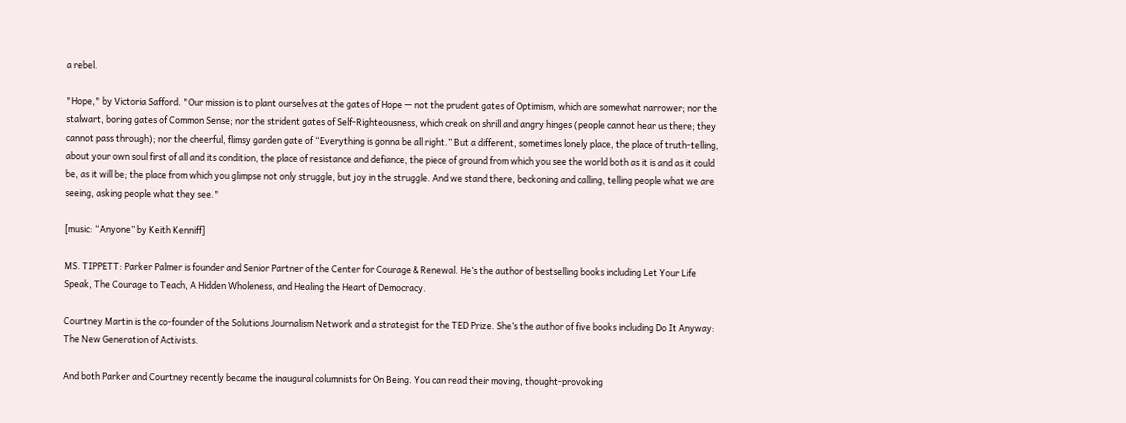a rebel.

"Hope," by Victoria Safford. "Our mission is to plant ourselves at the gates of Hope — not the prudent gates of Optimism, which are somewhat narrower; nor the stalwart, boring gates of Common Sense; nor the strident gates of Self-Righteousness, which creak on shrill and angry hinges (people cannot hear us there; they cannot pass through); nor the cheerful, flimsy garden gate of “Everything is gonna be all right.” But a different, sometimes lonely place, the place of truth-telling, about your own soul first of all and its condition, the place of resistance and defiance, the piece of ground from which you see the world both as it is and as it could be, as it will be; the place from which you glimpse not only struggle, but joy in the struggle. And we stand there, beckoning and calling, telling people what we are seeing, asking people what they see."

[music: “Anyone” by Keith Kenniff]

MS. TIPPETT: Parker Palmer is founder and Senior Partner of the Center for Courage & Renewal. He’s the author of bestselling books including Let Your Life Speak, The Courage to Teach, A Hidden Wholeness, and Healing the Heart of Democracy.

Courtney Martin is the co-founder of the Solutions Journalism Network and a strategist for the TED Prize. She’s the author of five books including Do It Anyway: The New Generation of Activists.

And both Parker and Courtney recently became the inaugural columnists for On Being. You can read their moving, thought-provoking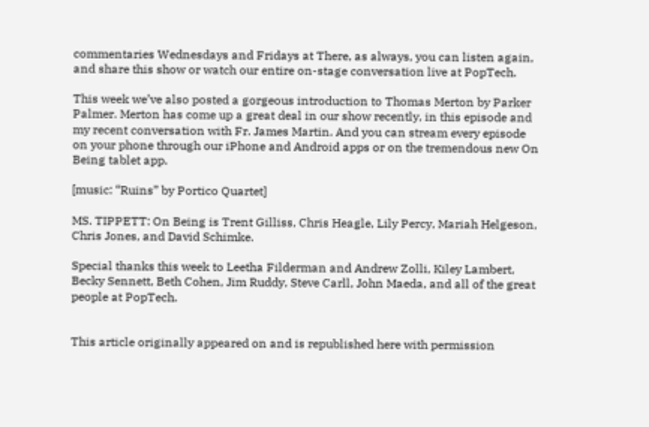commentaries Wednesdays and Fridays at There, as always, you can listen again, and share this show or watch our entire on-stage conversation live at PopTech.

This week we’ve also posted a gorgeous introduction to Thomas Merton by Parker Palmer. Merton has come up a great deal in our show recently, in this episode and my recent conversation with Fr. James Martin. And you can stream every episode on your phone through our iPhone and Android apps or on the tremendous new On Being tablet app.

[music: “Ruins” by Portico Quartet]

MS. TIPPETT: On Being is Trent Gilliss, Chris Heagle, Lily Percy, Mariah Helgeson, Chris Jones, and David Schimke.

Special thanks this week to Leetha Filderman and Andrew Zolli, Kiley Lambert, Becky Sennett, Beth Cohen, Jim Ruddy, Steve Carll, John Maeda, and all of the great people at PopTech.


This article originally appeared on and is republished here with permission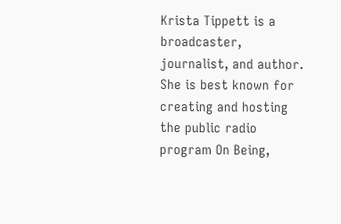Krista Tippett is a broadcaster, journalist, and author. She is best known for creating and hosting the public radio program On Being,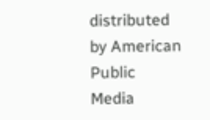distributed by American Public Media